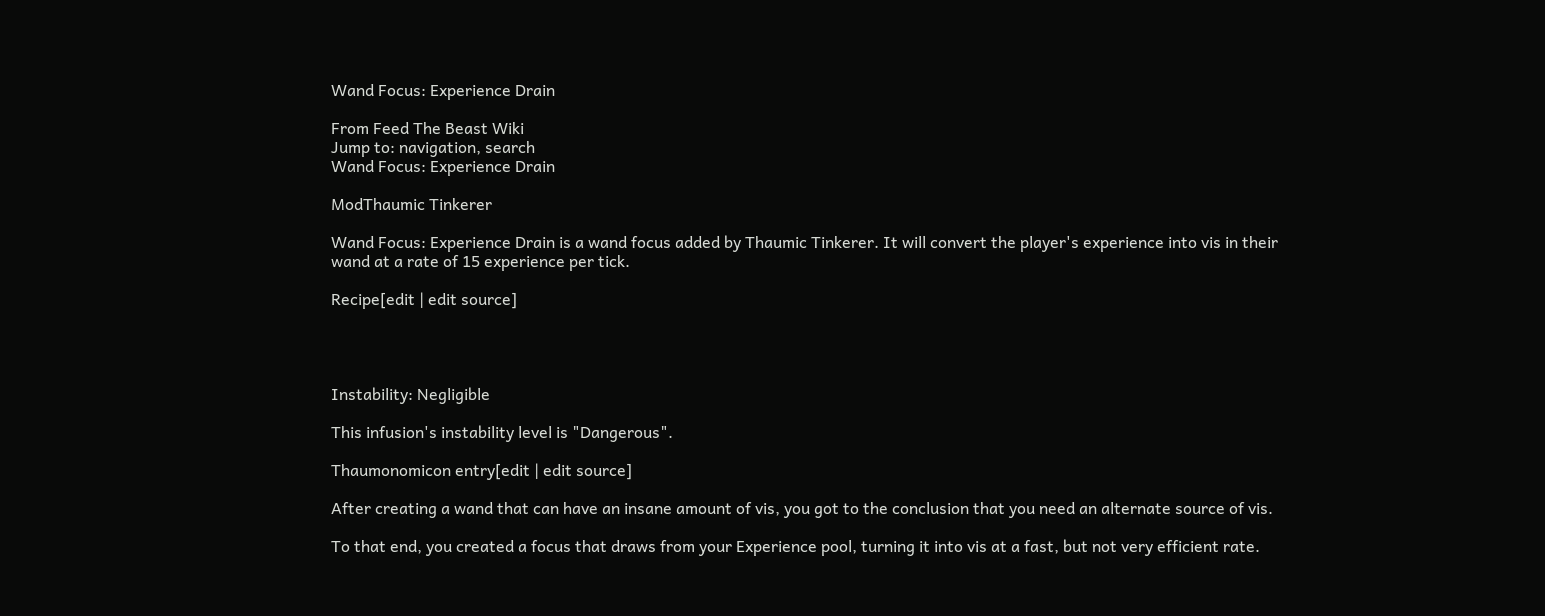Wand Focus: Experience Drain

From Feed The Beast Wiki
Jump to: navigation, search
Wand Focus: Experience Drain

ModThaumic Tinkerer

Wand Focus: Experience Drain is a wand focus added by Thaumic Tinkerer. It will convert the player's experience into vis in their wand at a rate of 15 experience per tick.

Recipe[edit | edit source]




Instability: Negligible

This infusion's instability level is "Dangerous".

Thaumonomicon entry[edit | edit source]

After creating a wand that can have an insane amount of vis, you got to the conclusion that you need an alternate source of vis.

To that end, you created a focus that draws from your Experience pool, turning it into vis at a fast, but not very efficient rate.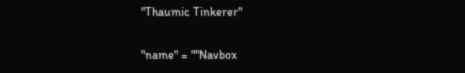"Thaumic Tinkerer"

"name" = ""Navbox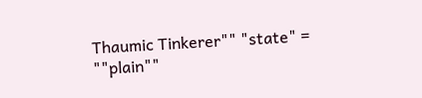Thaumic Tinkerer"" "state" = ""plain""